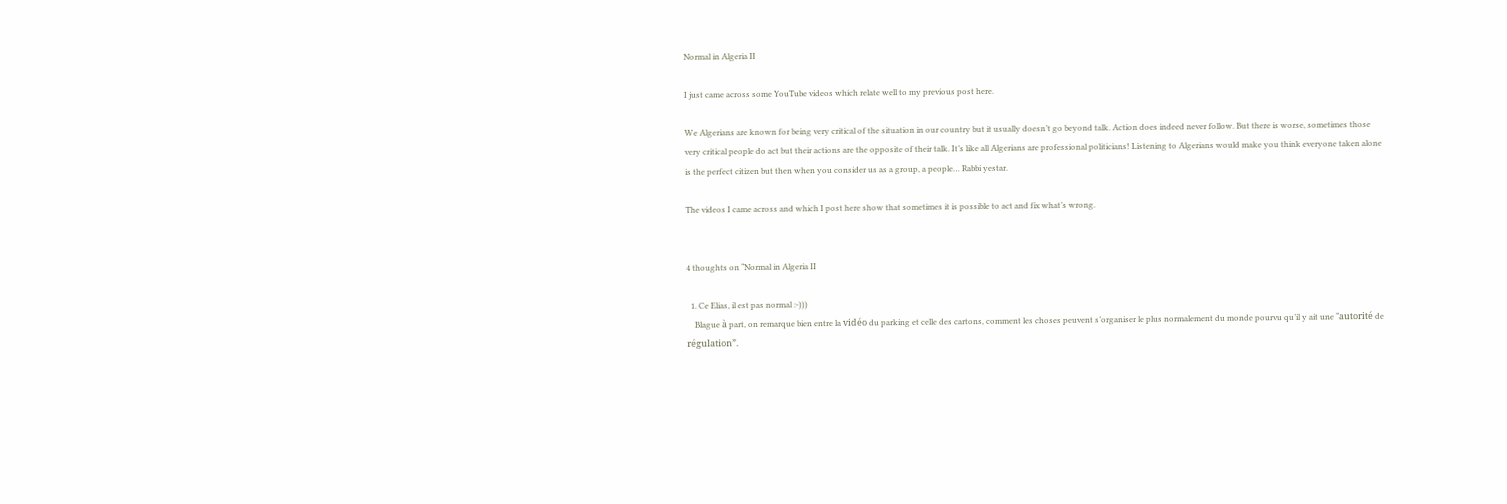Normal in Algeria II

I just came across some YouTube videos which relate well to my previous post here.

We Algerians are known for being very critical of the situation in our country but it usually doesn’t go beyond talk. Action does indeed never follow. But there is worse, sometimes those very critical people do act but their actions are the opposite of their talk. It’s like all Algerians are professional politicians! Listening to Algerians would make you think everyone taken alone is the perfect citizen but then when you consider us as a group, a people… Rabbi yestar.

The videos I came across and which I post here show that sometimes it is possible to act and fix what’s wrong.


4 thoughts on “Normal in Algeria II

  1. Ce Elias, il est pas normal :-)))
    Blague à part, on remarque bien entre la vidéo du parking et celle des cartons, comment les choses peuvent s’organiser le plus normalement du monde pourvu qu’il y ait une “autorité de régulation”.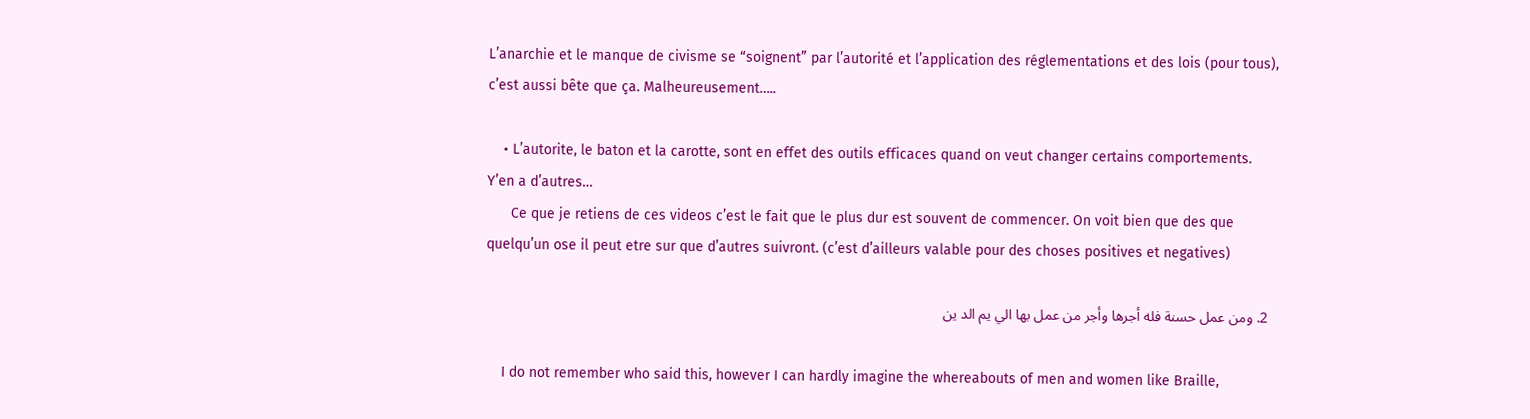L’anarchie et le manque de civisme se “soignent” par l’autorité et l’application des réglementations et des lois (pour tous), c’est aussi bête que ça. Malheureusement…..

    • L’autorite, le baton et la carotte, sont en effet des outils efficaces quand on veut changer certains comportements. Y’en a d’autres…
      Ce que je retiens de ces videos c’est le fait que le plus dur est souvent de commencer. On voit bien que des que quelqu’un ose il peut etre sur que d’autres suivront. (c’est d’ailleurs valable pour des choses positives et negatives)

  2. ومن عمل حسنة فله أجرها وأجر من عمل بها الي يم الد ين

    I do not remember who said this, however I can hardly imagine the whereabouts of men and women like Braille,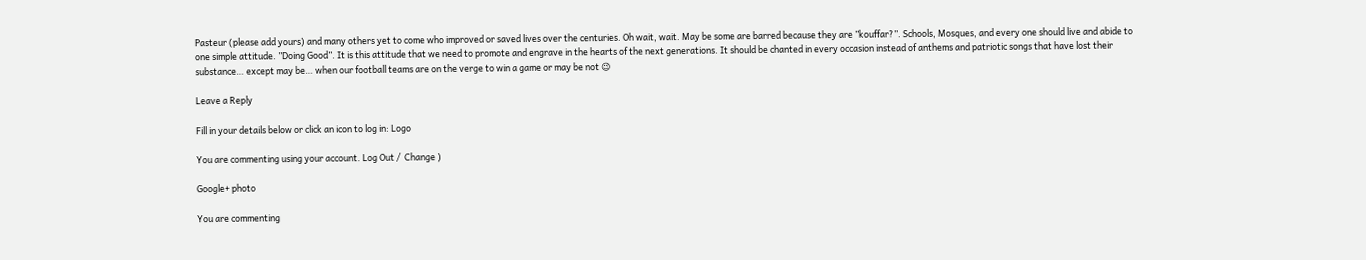Pasteur (please add yours) and many others yet to come who improved or saved lives over the centuries. Oh wait, wait. May be some are barred because they are ”kouffar?”. Schools, Mosques, and every one should live and abide to one simple attitude. ”Doing Good”. It is this attitude that we need to promote and engrave in the hearts of the next generations. It should be chanted in every occasion instead of anthems and patriotic songs that have lost their substance… except may be… when our football teams are on the verge to win a game or may be not 😉

Leave a Reply

Fill in your details below or click an icon to log in: Logo

You are commenting using your account. Log Out /  Change )

Google+ photo

You are commenting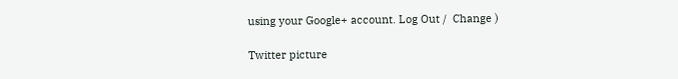using your Google+ account. Log Out /  Change )

Twitter picture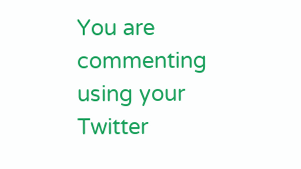You are commenting using your Twitter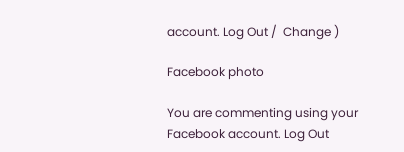account. Log Out /  Change )

Facebook photo

You are commenting using your Facebook account. Log Out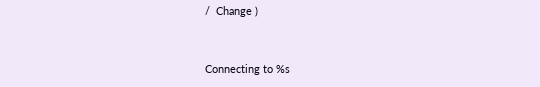/  Change )


Connecting to %s